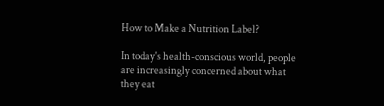How to Make a Nutrition Label?

In today's health-conscious world, people are increasingly concerned about what they eat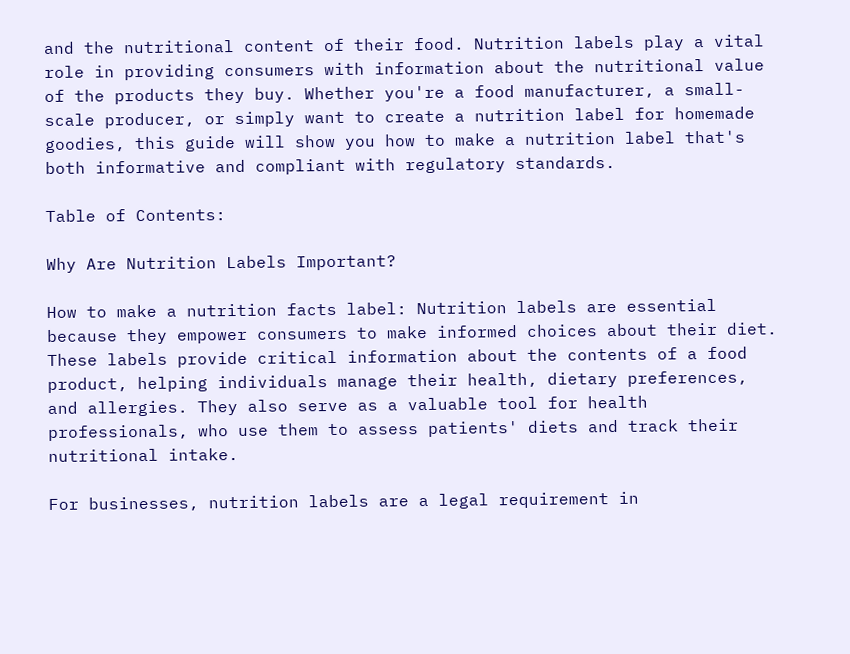and the nutritional content of their food. Nutrition labels play a vital role in providing consumers with information about the nutritional value of the products they buy. Whether you're a food manufacturer, a small-scale producer, or simply want to create a nutrition label for homemade goodies, this guide will show you how to make a nutrition label that's both informative and compliant with regulatory standards.

Table of Contents:

Why Are Nutrition Labels Important?

How to make a nutrition facts label: Nutrition labels are essential because they empower consumers to make informed choices about their diet. These labels provide critical information about the contents of a food product, helping individuals manage their health, dietary preferences, and allergies. They also serve as a valuable tool for health professionals, who use them to assess patients' diets and track their nutritional intake.

For businesses, nutrition labels are a legal requirement in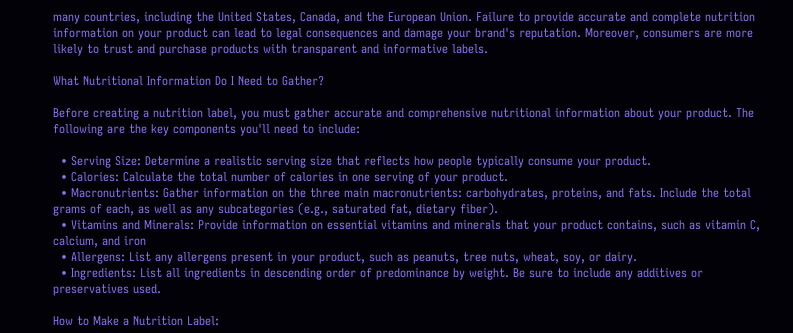many countries, including the United States, Canada, and the European Union. Failure to provide accurate and complete nutrition information on your product can lead to legal consequences and damage your brand's reputation. Moreover, consumers are more likely to trust and purchase products with transparent and informative labels.

What Nutritional Information Do I Need to Gather?

Before creating a nutrition label, you must gather accurate and comprehensive nutritional information about your product. The following are the key components you'll need to include:

  • Serving Size: Determine a realistic serving size that reflects how people typically consume your product.
  • Calories: Calculate the total number of calories in one serving of your product.
  • Macronutrients: Gather information on the three main macronutrients: carbohydrates, proteins, and fats. Include the total grams of each, as well as any subcategories (e.g., saturated fat, dietary fiber).
  • Vitamins and Minerals: Provide information on essential vitamins and minerals that your product contains, such as vitamin C, calcium, and iron
  • Allergens: List any allergens present in your product, such as peanuts, tree nuts, wheat, soy, or dairy.
  • Ingredients: List all ingredients in descending order of predominance by weight. Be sure to include any additives or preservatives used.

How to Make a Nutrition Label: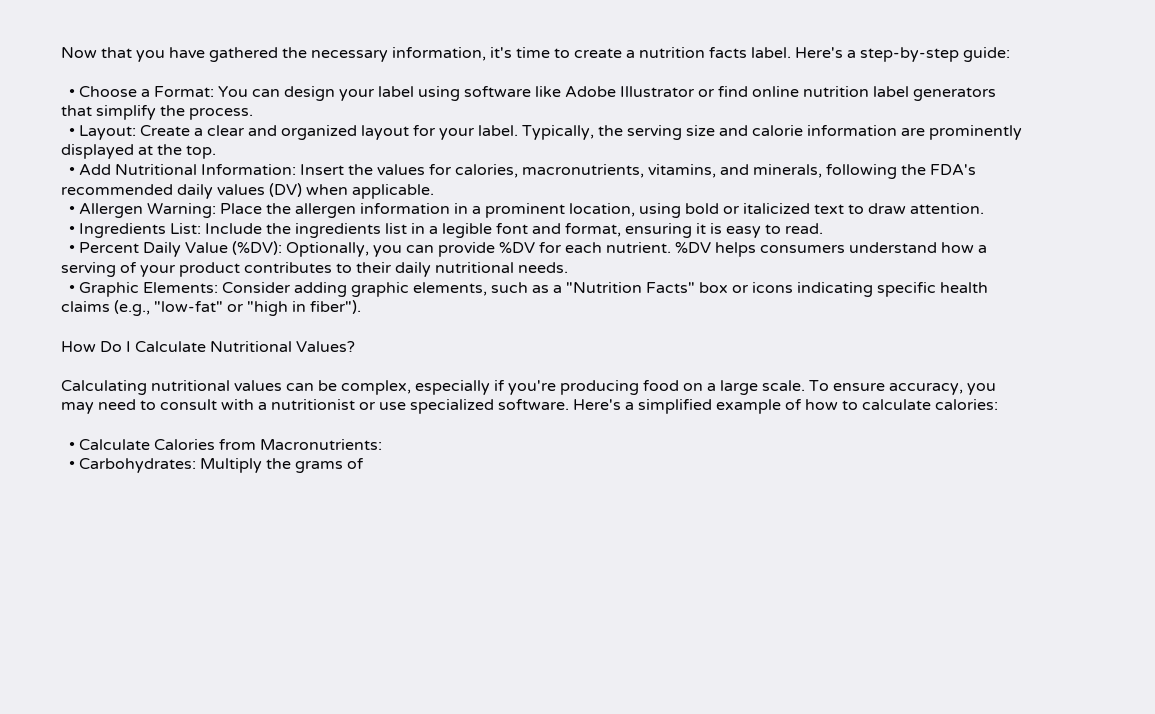Now that you have gathered the necessary information, it's time to create a nutrition facts label. Here's a step-by-step guide:

  • Choose a Format: You can design your label using software like Adobe Illustrator or find online nutrition label generators that simplify the process.
  • Layout: Create a clear and organized layout for your label. Typically, the serving size and calorie information are prominently displayed at the top.
  • Add Nutritional Information: Insert the values for calories, macronutrients, vitamins, and minerals, following the FDA's recommended daily values (DV) when applicable.
  • Allergen Warning: Place the allergen information in a prominent location, using bold or italicized text to draw attention.
  • Ingredients List: Include the ingredients list in a legible font and format, ensuring it is easy to read.
  • Percent Daily Value (%DV): Optionally, you can provide %DV for each nutrient. %DV helps consumers understand how a serving of your product contributes to their daily nutritional needs.
  • Graphic Elements: Consider adding graphic elements, such as a "Nutrition Facts" box or icons indicating specific health claims (e.g., "low-fat" or "high in fiber").

How Do I Calculate Nutritional Values?

Calculating nutritional values can be complex, especially if you're producing food on a large scale. To ensure accuracy, you may need to consult with a nutritionist or use specialized software. Here's a simplified example of how to calculate calories:

  • Calculate Calories from Macronutrients:
  • Carbohydrates: Multiply the grams of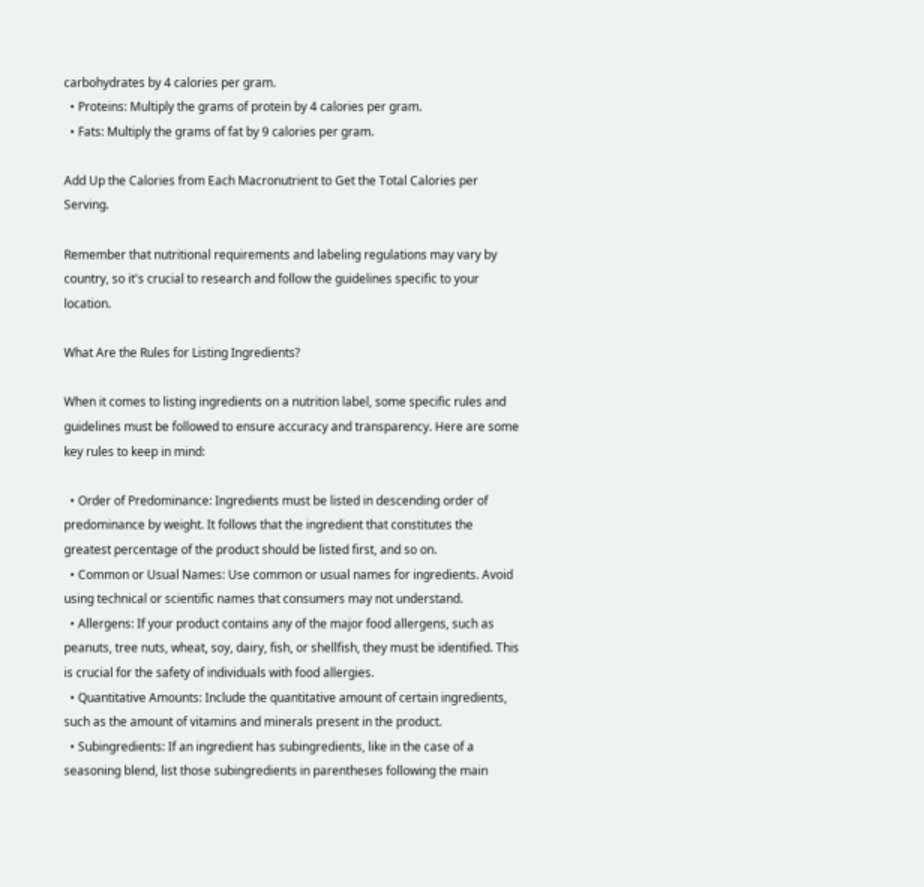carbohydrates by 4 calories per gram.
  • Proteins: Multiply the grams of protein by 4 calories per gram.
  • Fats: Multiply the grams of fat by 9 calories per gram.

Add Up the Calories from Each Macronutrient to Get the Total Calories per Serving.

Remember that nutritional requirements and labeling regulations may vary by country, so it's crucial to research and follow the guidelines specific to your location.

What Are the Rules for Listing Ingredients?

When it comes to listing ingredients on a nutrition label, some specific rules and guidelines must be followed to ensure accuracy and transparency. Here are some key rules to keep in mind:

  • Order of Predominance: Ingredients must be listed in descending order of predominance by weight. It follows that the ingredient that constitutes the greatest percentage of the product should be listed first, and so on.
  • Common or Usual Names: Use common or usual names for ingredients. Avoid using technical or scientific names that consumers may not understand.
  • Allergens: If your product contains any of the major food allergens, such as peanuts, tree nuts, wheat, soy, dairy, fish, or shellfish, they must be identified. This is crucial for the safety of individuals with food allergies.
  • Quantitative Amounts: Include the quantitative amount of certain ingredients, such as the amount of vitamins and minerals present in the product.
  • Subingredients: If an ingredient has subingredients, like in the case of a seasoning blend, list those subingredients in parentheses following the main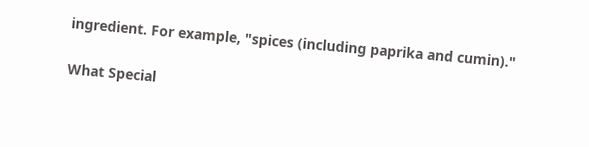ingredient. For example, "spices (including paprika and cumin)."

What Special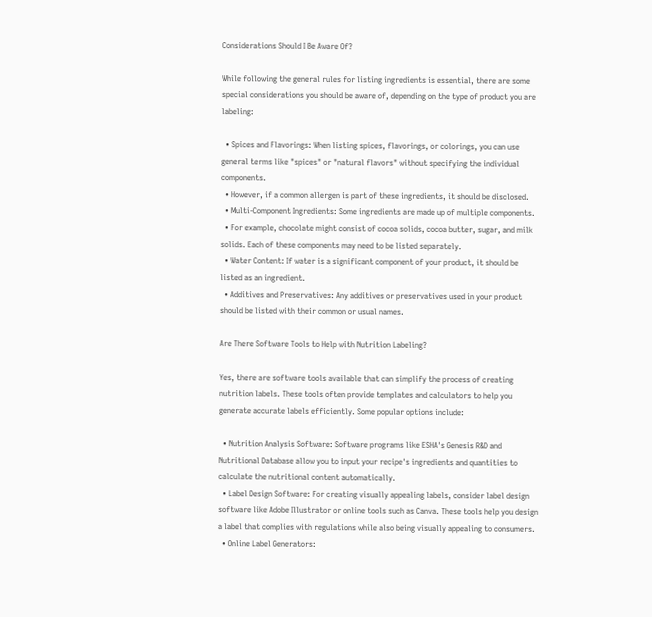Considerations Should I Be Aware Of?

While following the general rules for listing ingredients is essential, there are some special considerations you should be aware of, depending on the type of product you are labeling:

  • Spices and Flavorings: When listing spices, flavorings, or colorings, you can use general terms like "spices" or "natural flavors" without specifying the individual components.
  • However, if a common allergen is part of these ingredients, it should be disclosed.
  • Multi-Component Ingredients: Some ingredients are made up of multiple components.
  • For example, chocolate might consist of cocoa solids, cocoa butter, sugar, and milk solids. Each of these components may need to be listed separately.
  • Water Content: If water is a significant component of your product, it should be listed as an ingredient.
  • Additives and Preservatives: Any additives or preservatives used in your product should be listed with their common or usual names.

Are There Software Tools to Help with Nutrition Labeling?

Yes, there are software tools available that can simplify the process of creating nutrition labels. These tools often provide templates and calculators to help you generate accurate labels efficiently. Some popular options include:

  • Nutrition Analysis Software: Software programs like ESHA's Genesis R&D and Nutritional Database allow you to input your recipe's ingredients and quantities to calculate the nutritional content automatically.
  • Label Design Software: For creating visually appealing labels, consider label design software like Adobe Illustrator or online tools such as Canva. These tools help you design a label that complies with regulations while also being visually appealing to consumers.
  • Online Label Generators: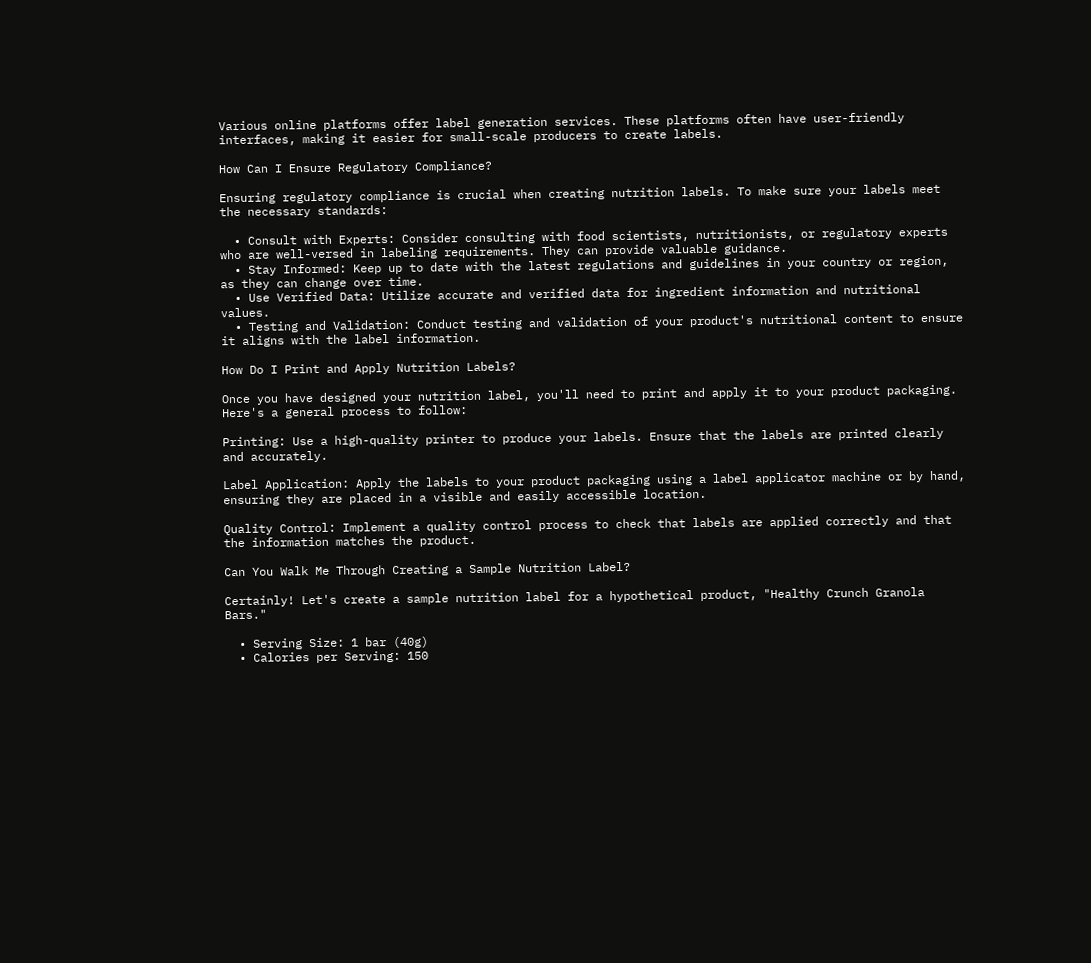Various online platforms offer label generation services. These platforms often have user-friendly interfaces, making it easier for small-scale producers to create labels.

How Can I Ensure Regulatory Compliance?

Ensuring regulatory compliance is crucial when creating nutrition labels. To make sure your labels meet the necessary standards:

  • Consult with Experts: Consider consulting with food scientists, nutritionists, or regulatory experts who are well-versed in labeling requirements. They can provide valuable guidance.
  • Stay Informed: Keep up to date with the latest regulations and guidelines in your country or region, as they can change over time.
  • Use Verified Data: Utilize accurate and verified data for ingredient information and nutritional values.
  • Testing and Validation: Conduct testing and validation of your product's nutritional content to ensure it aligns with the label information.

How Do I Print and Apply Nutrition Labels?

Once you have designed your nutrition label, you'll need to print and apply it to your product packaging. Here's a general process to follow:

Printing: Use a high-quality printer to produce your labels. Ensure that the labels are printed clearly and accurately.

Label Application: Apply the labels to your product packaging using a label applicator machine or by hand, ensuring they are placed in a visible and easily accessible location.

Quality Control: Implement a quality control process to check that labels are applied correctly and that the information matches the product.

Can You Walk Me Through Creating a Sample Nutrition Label?

Certainly! Let's create a sample nutrition label for a hypothetical product, "Healthy Crunch Granola Bars."

  • Serving Size: 1 bar (40g)
  • Calories per Serving: 150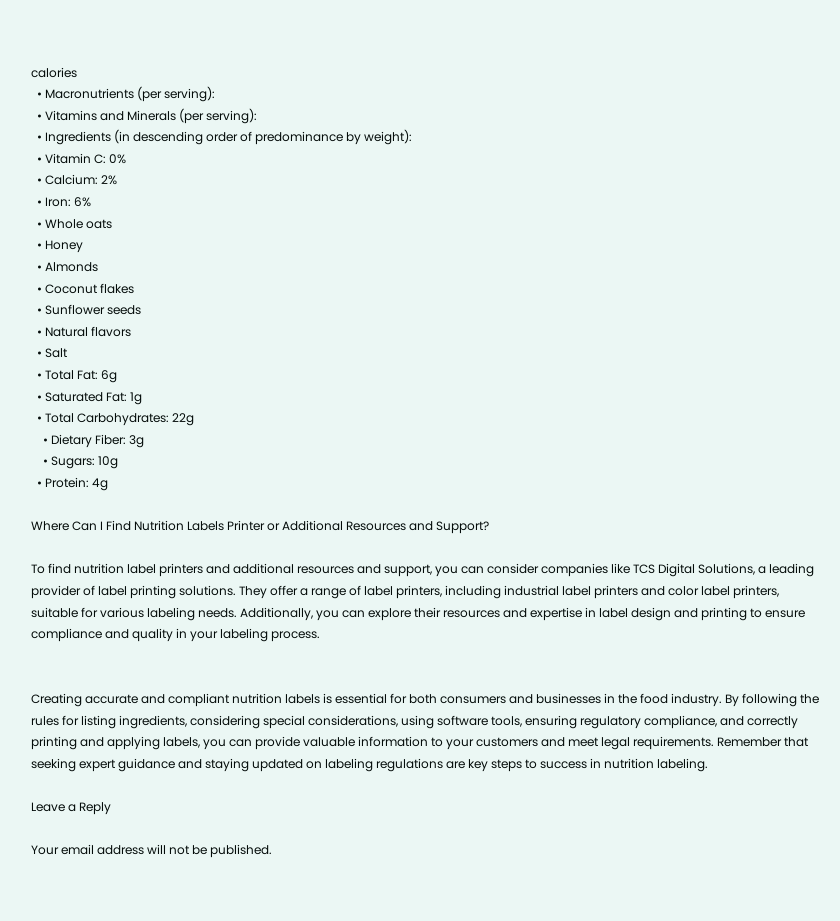calories
  • Macronutrients (per serving):
  • Vitamins and Minerals (per serving):
  • Ingredients (in descending order of predominance by weight):
  • Vitamin C: 0%
  • Calcium: 2%
  • Iron: 6%
  • Whole oats
  • Honey
  • Almonds
  • Coconut flakes
  • Sunflower seeds
  • Natural flavors
  • Salt
  • Total Fat: 6g
  • Saturated Fat: 1g
  • Total Carbohydrates: 22g
    • Dietary Fiber: 3g
    • Sugars: 10g
  • Protein: 4g

Where Can I Find Nutrition Labels Printer or Additional Resources and Support?

To find nutrition label printers and additional resources and support, you can consider companies like TCS Digital Solutions, a leading provider of label printing solutions. They offer a range of label printers, including industrial label printers and color label printers, suitable for various labeling needs. Additionally, you can explore their resources and expertise in label design and printing to ensure compliance and quality in your labeling process.


Creating accurate and compliant nutrition labels is essential for both consumers and businesses in the food industry. By following the rules for listing ingredients, considering special considerations, using software tools, ensuring regulatory compliance, and correctly printing and applying labels, you can provide valuable information to your customers and meet legal requirements. Remember that seeking expert guidance and staying updated on labeling regulations are key steps to success in nutrition labeling.

Leave a Reply

Your email address will not be published.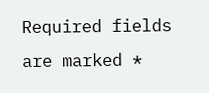Required fields are marked *